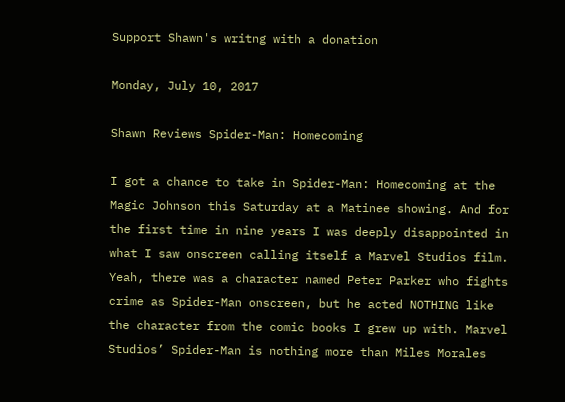Support Shawn's writng with a donation

Monday, July 10, 2017

Shawn Reviews Spider-Man: Homecoming

I got a chance to take in Spider-Man: Homecoming at the Magic Johnson this Saturday at a Matinee showing. And for the first time in nine years I was deeply disappointed in what I saw onscreen calling itself a Marvel Studios film. Yeah, there was a character named Peter Parker who fights crime as Spider-Man onscreen, but he acted NOTHING like the character from the comic books I grew up with. Marvel Studios’ Spider-Man is nothing more than Miles Morales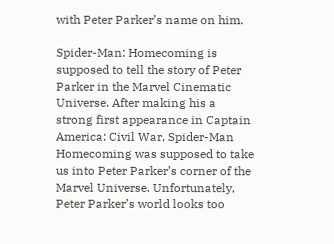with Peter Parker’s name on him.

Spider-Man: Homecoming is supposed to tell the story of Peter Parker in the Marvel Cinematic Universe. After making his a strong first appearance in Captain America: Civil War, Spider-Man Homecoming was supposed to take us into Peter Parker’s corner of the Marvel Universe. Unfortunately, Peter Parker’s world looks too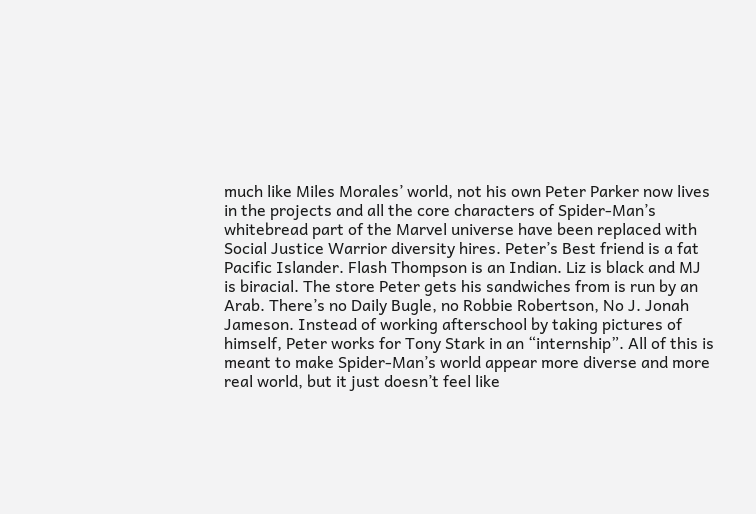much like Miles Morales’ world, not his own Peter Parker now lives in the projects and all the core characters of Spider-Man’s whitebread part of the Marvel universe have been replaced with Social Justice Warrior diversity hires. Peter’s Best friend is a fat Pacific Islander. Flash Thompson is an Indian. Liz is black and MJ is biracial. The store Peter gets his sandwiches from is run by an Arab. There’s no Daily Bugle, no Robbie Robertson, No J. Jonah Jameson. Instead of working afterschool by taking pictures of himself, Peter works for Tony Stark in an “internship”. All of this is meant to make Spider-Man’s world appear more diverse and more real world, but it just doesn’t feel like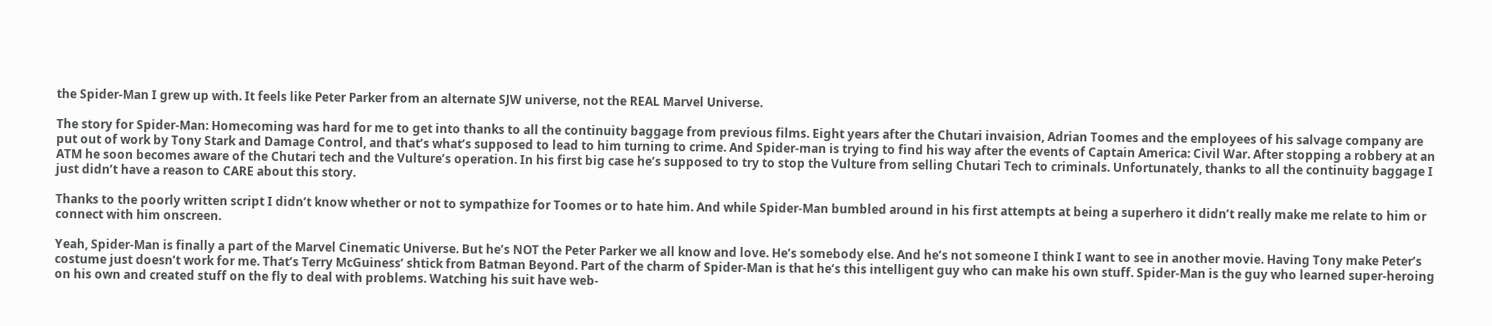the Spider-Man I grew up with. It feels like Peter Parker from an alternate SJW universe, not the REAL Marvel Universe.

The story for Spider-Man: Homecoming was hard for me to get into thanks to all the continuity baggage from previous films. Eight years after the Chutari invaision, Adrian Toomes and the employees of his salvage company are put out of work by Tony Stark and Damage Control, and that’s what’s supposed to lead to him turning to crime. And Spider-man is trying to find his way after the events of Captain America: Civil War. After stopping a robbery at an ATM he soon becomes aware of the Chutari tech and the Vulture’s operation. In his first big case he’s supposed to try to stop the Vulture from selling Chutari Tech to criminals. Unfortunately, thanks to all the continuity baggage I just didn’t have a reason to CARE about this story.

Thanks to the poorly written script I didn’t know whether or not to sympathize for Toomes or to hate him. And while Spider-Man bumbled around in his first attempts at being a superhero it didn’t really make me relate to him or connect with him onscreen.

Yeah, Spider-Man is finally a part of the Marvel Cinematic Universe. But he’s NOT the Peter Parker we all know and love. He’s somebody else. And he’s not someone I think I want to see in another movie. Having Tony make Peter’s costume just doesn’t work for me. That’s Terry McGuiness’ shtick from Batman Beyond. Part of the charm of Spider-Man is that he’s this intelligent guy who can make his own stuff. Spider-Man is the guy who learned super-heroing on his own and created stuff on the fly to deal with problems. Watching his suit have web-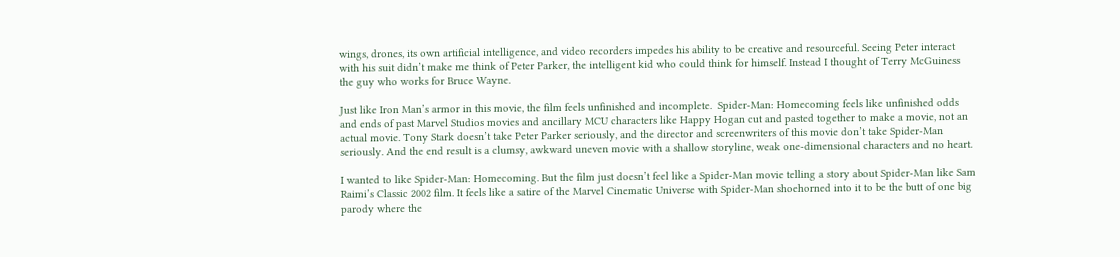wings, drones, its own artificial intelligence, and video recorders impedes his ability to be creative and resourceful. Seeing Peter interact with his suit didn’t make me think of Peter Parker, the intelligent kid who could think for himself. Instead I thought of Terry McGuiness the guy who works for Bruce Wayne.

Just like Iron Man’s armor in this movie, the film feels unfinished and incomplete.  Spider-Man: Homecoming feels like unfinished odds and ends of past Marvel Studios movies and ancillary MCU characters like Happy Hogan cut and pasted together to make a movie, not an actual movie. Tony Stark doesn’t take Peter Parker seriously, and the director and screenwriters of this movie don’t take Spider-Man seriously. And the end result is a clumsy, awkward uneven movie with a shallow storyline, weak one-dimensional characters and no heart.

I wanted to like Spider-Man: Homecoming. But the film just doesn’t feel like a Spider-Man movie telling a story about Spider-Man like Sam Raimi’s Classic 2002 film. It feels like a satire of the Marvel Cinematic Universe with Spider-Man shoehorned into it to be the butt of one big parody where the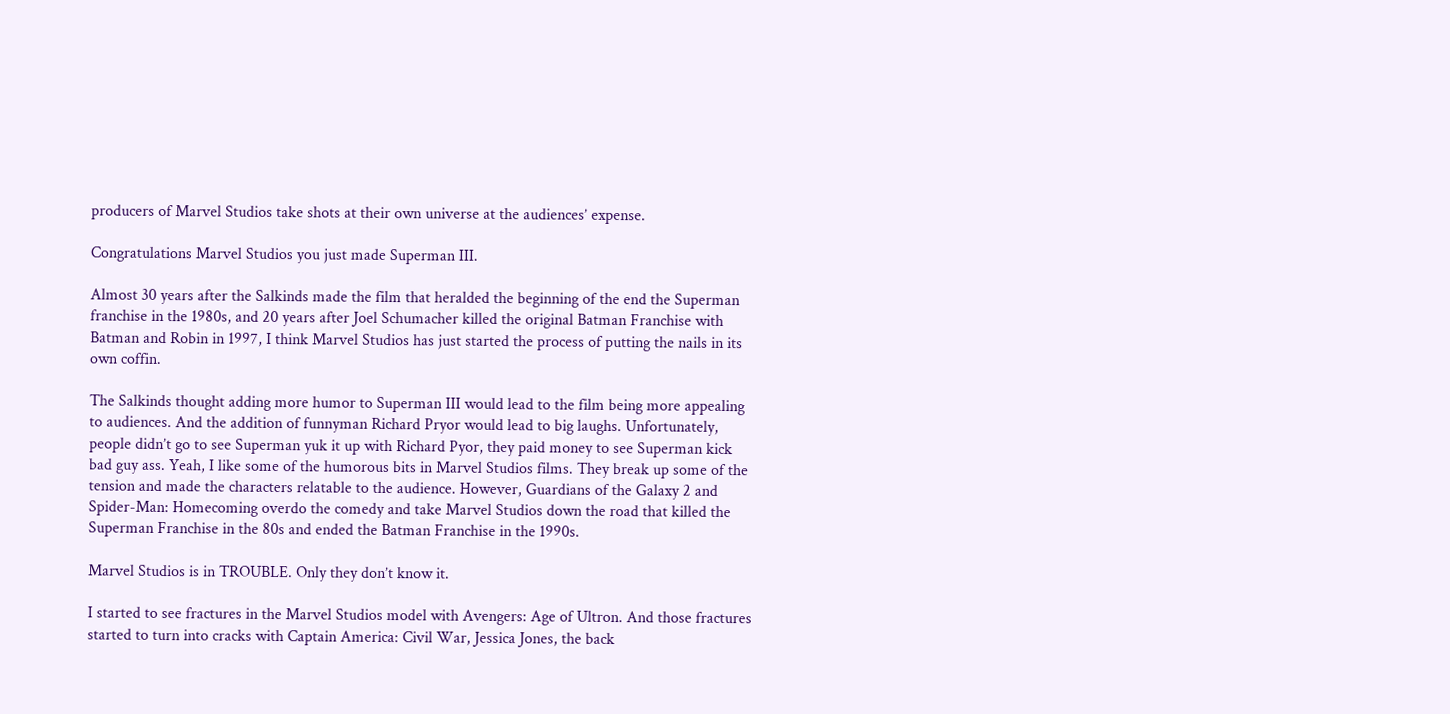producers of Marvel Studios take shots at their own universe at the audiences’ expense.

Congratulations Marvel Studios you just made Superman III.

Almost 30 years after the Salkinds made the film that heralded the beginning of the end the Superman franchise in the 1980s, and 20 years after Joel Schumacher killed the original Batman Franchise with Batman and Robin in 1997, I think Marvel Studios has just started the process of putting the nails in its own coffin.

The Salkinds thought adding more humor to Superman III would lead to the film being more appealing to audiences. And the addition of funnyman Richard Pryor would lead to big laughs. Unfortunately, people didn’t go to see Superman yuk it up with Richard Pyor, they paid money to see Superman kick bad guy ass. Yeah, I like some of the humorous bits in Marvel Studios films. They break up some of the tension and made the characters relatable to the audience. However, Guardians of the Galaxy 2 and Spider-Man: Homecoming overdo the comedy and take Marvel Studios down the road that killed the Superman Franchise in the 80s and ended the Batman Franchise in the 1990s.

Marvel Studios is in TROUBLE. Only they don’t know it.

I started to see fractures in the Marvel Studios model with Avengers: Age of Ultron. And those fractures started to turn into cracks with Captain America: Civil War, Jessica Jones, the back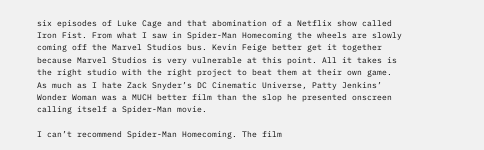six episodes of Luke Cage and that abomination of a Netflix show called Iron Fist. From what I saw in Spider-Man Homecoming the wheels are slowly coming off the Marvel Studios bus. Kevin Feige better get it together because Marvel Studios is very vulnerable at this point. All it takes is the right studio with the right project to beat them at their own game. As much as I hate Zack Snyder’s DC Cinematic Universe, Patty Jenkins’ Wonder Woman was a MUCH better film than the slop he presented onscreen calling itself a Spider-Man movie.

I can’t recommend Spider-Man Homecoming. The film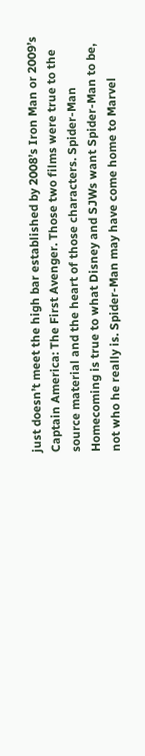just doesn’t meet the high bar established by 2008’s Iron Man or 2009’s Captain America: The First Avenger. Those two films were true to the source material and the heart of those characters. Spider-Man Homecoming is true to what Disney and SJWs want Spider-Man to be, not who he really is. Spider-Man may have come home to Marvel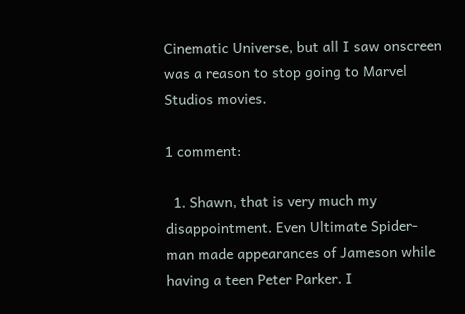Cinematic Universe, but all I saw onscreen was a reason to stop going to Marvel Studios movies.

1 comment:

  1. Shawn, that is very much my disappointment. Even Ultimate Spider-man made appearances of Jameson while having a teen Peter Parker. I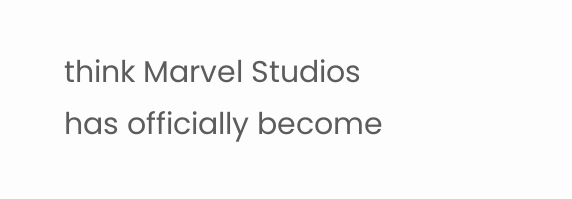think Marvel Studios has officially become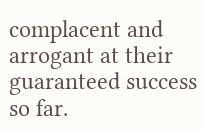complacent and arrogant at their guaranteed success so far.